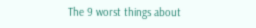The 9 worst things about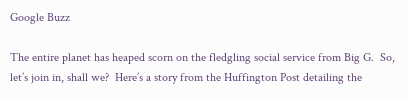Google Buzz

The entire planet has heaped scorn on the fledgling social service from Big G.  So, let’s join in, shall we?  Here’s a story from the Huffington Post detailing the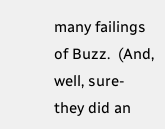many failings of Buzz.  (And, well, sure- they did an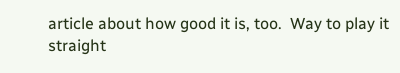article about how good it is, too.  Way to play it straight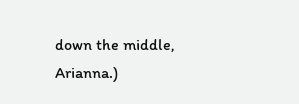down the middle, Arianna.)